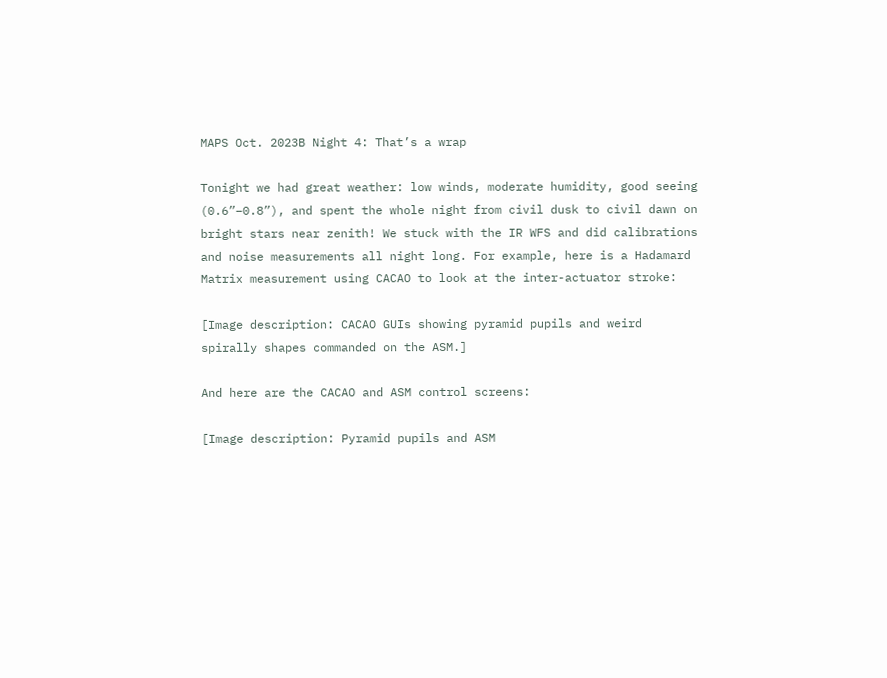MAPS Oct. 2023B Night 4: That’s a wrap

Tonight we had great weather: low winds, moderate humidity, good seeing (0.6”–0.8”), and spent the whole night from civil dusk to civil dawn on bright stars near zenith! We stuck with the IR WFS and did calibrations and noise measurements all night long. For example, here is a Hadamard Matrix measurement using CACAO to look at the inter-actuator stroke:

[Image description: CACAO GUIs showing pyramid pupils and weird spirally shapes commanded on the ASM.]

And here are the CACAO and ASM control screens:

[Image description: Pyramid pupils and ASM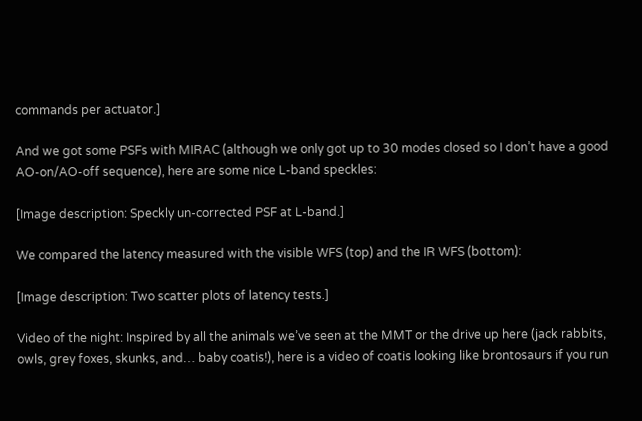commands per actuator.]

And we got some PSFs with MIRAC (although we only got up to 30 modes closed so I don’t have a good AO-on/AO-off sequence), here are some nice L-band speckles:

[Image description: Speckly un-corrected PSF at L-band.]

We compared the latency measured with the visible WFS (top) and the IR WFS (bottom):

[Image description: Two scatter plots of latency tests.]

Video of the night: Inspired by all the animals we’ve seen at the MMT or the drive up here (jack rabbits, owls, grey foxes, skunks, and… baby coatis!), here is a video of coatis looking like brontosaurs if you run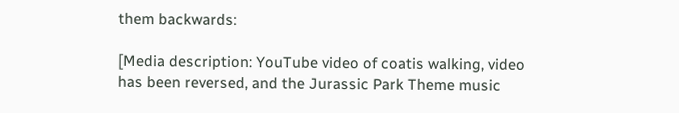them backwards:

[Media description: YouTube video of coatis walking, video has been reversed, and the Jurassic Park Theme music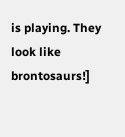is playing. They look like brontosaurs!]